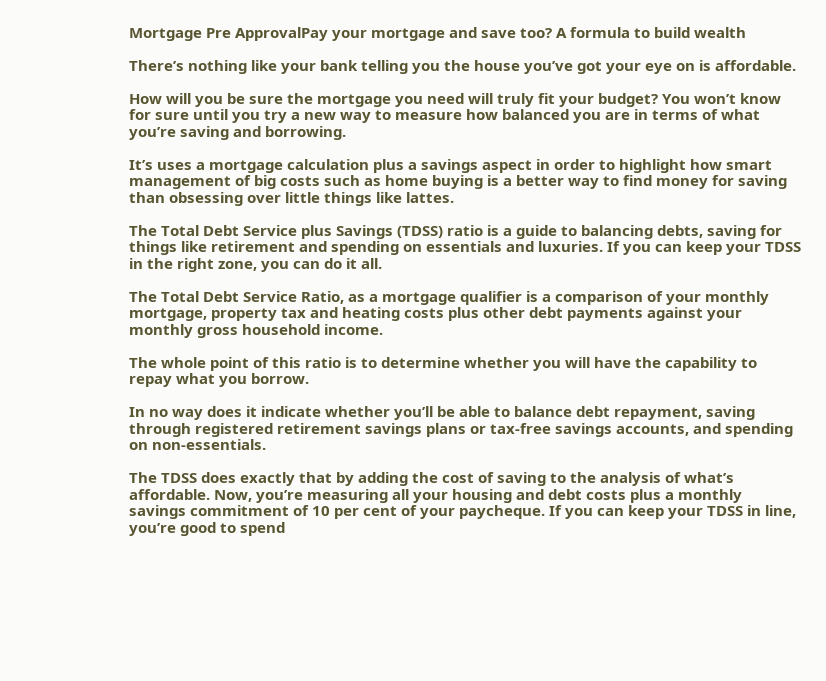Mortgage Pre ApprovalPay your mortgage and save too? A formula to build wealth

There’s nothing like your bank telling you the house you’ve got your eye on is affordable.

How will you be sure the mortgage you need will truly fit your budget? You won’t know for sure until you try a new way to measure how balanced you are in terms of what you’re saving and borrowing.

It’s uses a mortgage calculation plus a savings aspect in order to highlight how smart management of big costs such as home buying is a better way to find money for saving than obsessing over little things like lattes.

The Total Debt Service plus Savings (TDSS) ratio is a guide to balancing debts, saving for things like retirement and spending on essentials and luxuries. If you can keep your TDSS in the right zone, you can do it all.

The Total Debt Service Ratio, as a mortgage qualifier is a comparison of your monthly mortgage, property tax and heating costs plus other debt payments against your monthly gross household income.

The whole point of this ratio is to determine whether you will have the capability to repay what you borrow.

In no way does it indicate whether you’ll be able to balance debt repayment, saving through registered retirement savings plans or tax-free savings accounts, and spending on non-essentials.

The TDSS does exactly that by adding the cost of saving to the analysis of what’s affordable. Now, you’re measuring all your housing and debt costs plus a monthly savings commitment of 10 per cent of your paycheque. If you can keep your TDSS in line, you’re good to spend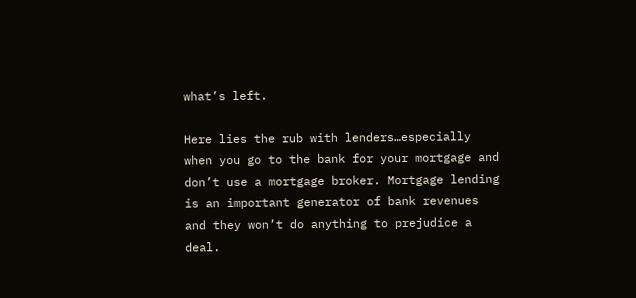what’s left.

Here lies the rub with lenders…especially when you go to the bank for your mortgage and don’t use a mortgage broker. Mortgage lending is an important generator of bank revenues and they won’t do anything to prejudice a deal.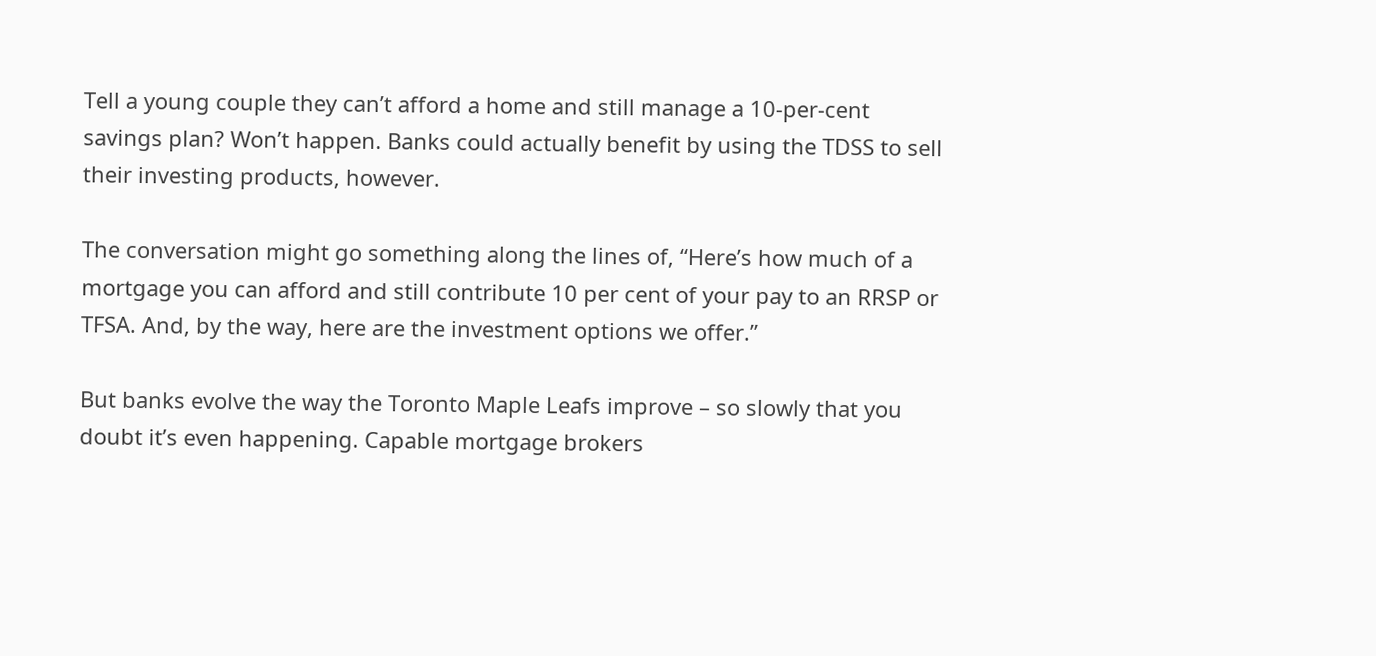Tell a young couple they can’t afford a home and still manage a 10-per-cent savings plan? Won’t happen. Banks could actually benefit by using the TDSS to sell their investing products, however.

The conversation might go something along the lines of, “Here’s how much of a mortgage you can afford and still contribute 10 per cent of your pay to an RRSP or TFSA. And, by the way, here are the investment options we offer.”

But banks evolve the way the Toronto Maple Leafs improve – so slowly that you doubt it’s even happening. Capable mortgage brokers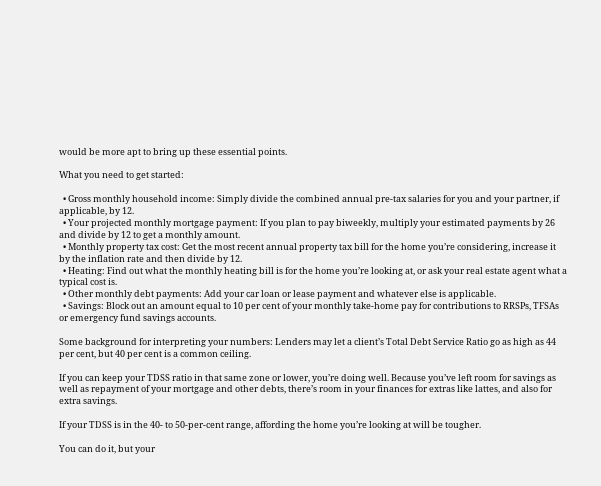would be more apt to bring up these essential points.

What you need to get started:

  • Gross monthly household income: Simply divide the combined annual pre-tax salaries for you and your partner, if applicable, by 12.
  • Your projected monthly mortgage payment: If you plan to pay biweekly, multiply your estimated payments by 26 and divide by 12 to get a monthly amount.
  • Monthly property tax cost: Get the most recent annual property tax bill for the home you’re considering, increase it by the inflation rate and then divide by 12.
  • Heating: Find out what the monthly heating bill is for the home you’re looking at, or ask your real estate agent what a typical cost is.
  • Other monthly debt payments: Add your car loan or lease payment and whatever else is applicable.
  • Savings: Block out an amount equal to 10 per cent of your monthly take-home pay for contributions to RRSPs, TFSAs or emergency fund savings accounts.

Some background for interpreting your numbers: Lenders may let a client’s Total Debt Service Ratio go as high as 44 per cent, but 40 per cent is a common ceiling.

If you can keep your TDSS ratio in that same zone or lower, you’re doing well. Because you’ve left room for savings as well as repayment of your mortgage and other debts, there’s room in your finances for extras like lattes, and also for extra savings.

If your TDSS is in the 40- to 50-per-cent range, affording the home you’re looking at will be tougher.

You can do it, but your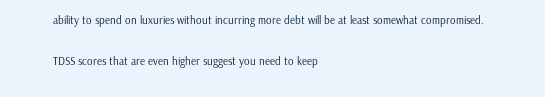ability to spend on luxuries without incurring more debt will be at least somewhat compromised.

TDSS scores that are even higher suggest you need to keep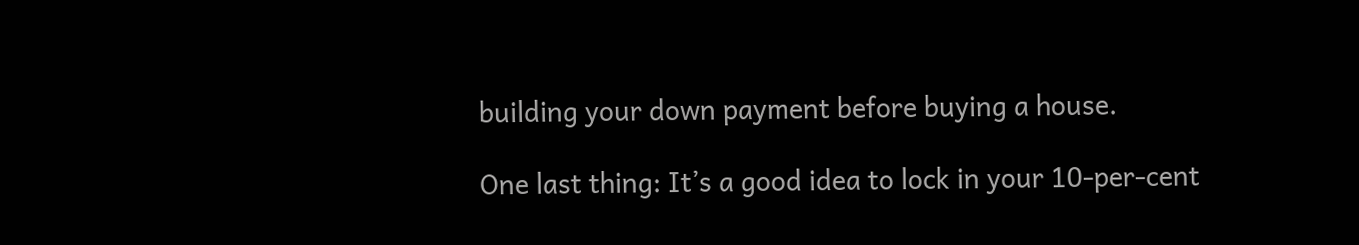building your down payment before buying a house.

One last thing: It’s a good idea to lock in your 10-per-cent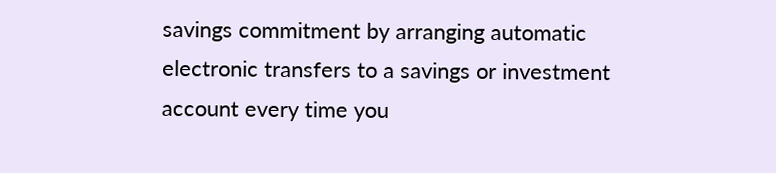savings commitment by arranging automatic electronic transfers to a savings or investment account every time you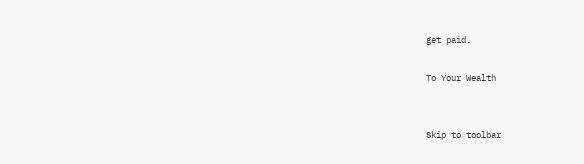get paid.

To Your Wealth


Skip to toolbar